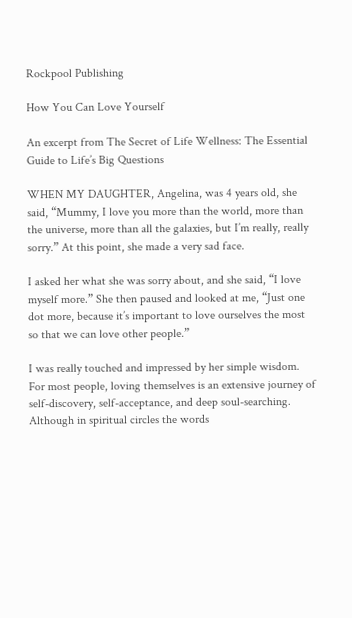Rockpool Publishing

How You Can Love Yourself

An excerpt from The Secret of Life Wellness: The Essential Guide to Life’s Big Questions

WHEN MY DAUGHTER, Angelina, was 4 years old, she said, “Mummy, I love you more than the world, more than the universe, more than all the galaxies, but I’m really, really sorry.” At this point, she made a very sad face.

I asked her what she was sorry about, and she said, “I love myself more.” She then paused and looked at me, “Just one dot more, because it’s important to love ourselves the most so that we can love other people.”

I was really touched and impressed by her simple wisdom. For most people, loving themselves is an extensive journey of self-discovery, self-acceptance, and deep soul-searching. Although in spiritual circles the words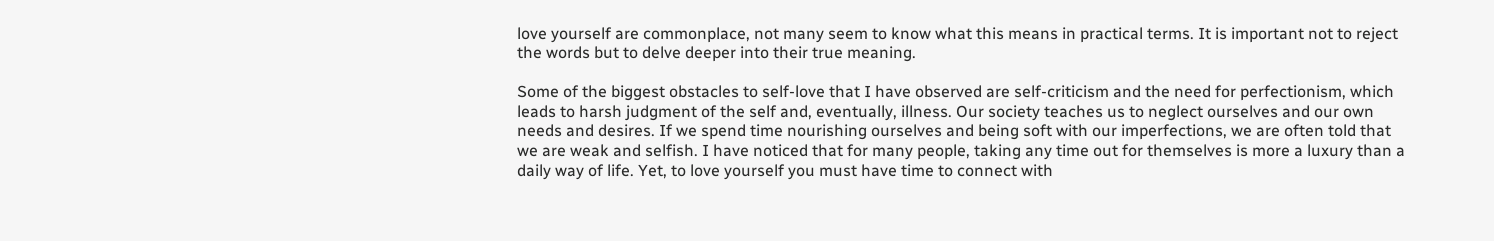love yourself are commonplace, not many seem to know what this means in practical terms. It is important not to reject the words but to delve deeper into their true meaning.

Some of the biggest obstacles to self-love that I have observed are self-criticism and the need for perfectionism, which leads to harsh judgment of the self and, eventually, illness. Our society teaches us to neglect ourselves and our own needs and desires. If we spend time nourishing ourselves and being soft with our imperfections, we are often told that we are weak and selfish. I have noticed that for many people, taking any time out for themselves is more a luxury than a daily way of life. Yet, to love yourself you must have time to connect with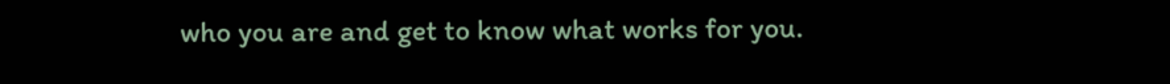who you are and get to know what works for you.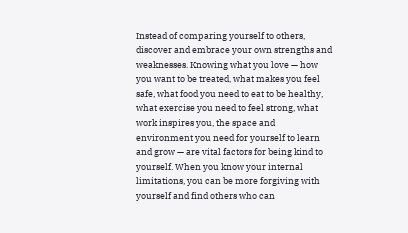Instead of comparing yourself to others, discover and embrace your own strengths and weaknesses. Knowing what you love — how you want to be treated, what makes you feel safe, what food you need to eat to be healthy, what exercise you need to feel strong, what work inspires you, the space and environment you need for yourself to learn and grow — are vital factors for being kind to yourself. When you know your internal limitations, you can be more forgiving with yourself and find others who can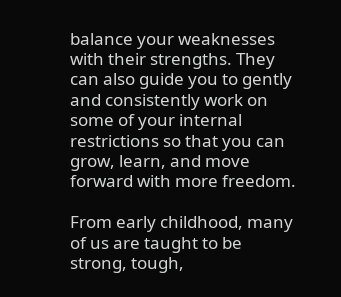balance your weaknesses with their strengths. They can also guide you to gently and consistently work on some of your internal restrictions so that you can grow, learn, and move forward with more freedom.

From early childhood, many of us are taught to be strong, tough,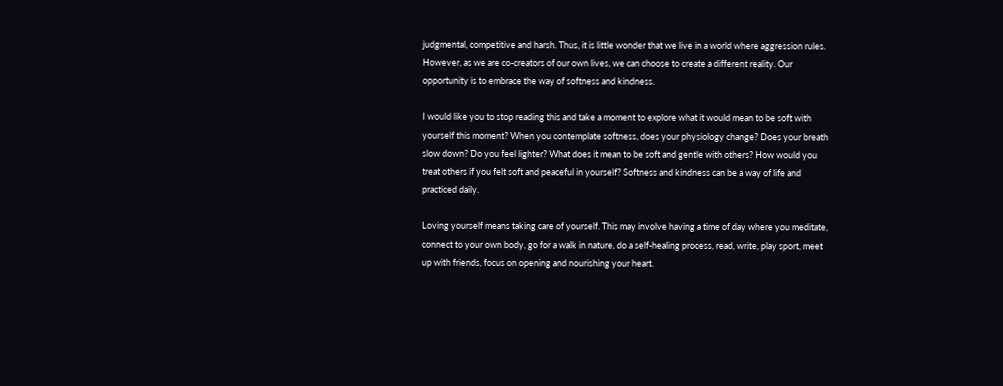judgmental, competitive and harsh. Thus, it is little wonder that we live in a world where aggression rules. However, as we are co-creators of our own lives, we can choose to create a different reality. Our opportunity is to embrace the way of softness and kindness.

I would like you to stop reading this and take a moment to explore what it would mean to be soft with yourself this moment? When you contemplate softness, does your physiology change? Does your breath slow down? Do you feel lighter? What does it mean to be soft and gentle with others? How would you treat others if you felt soft and peaceful in yourself? Softness and kindness can be a way of life and practiced daily.

Loving yourself means taking care of yourself. This may involve having a time of day where you meditate, connect to your own body, go for a walk in nature, do a self-healing process, read, write, play sport, meet up with friends, focus on opening and nourishing your heart.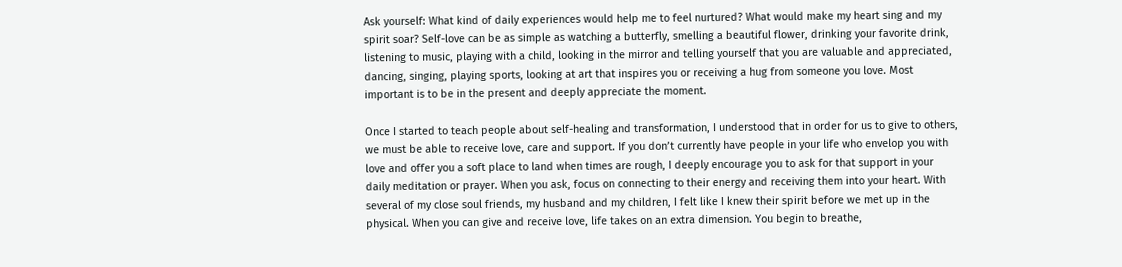Ask yourself: What kind of daily experiences would help me to feel nurtured? What would make my heart sing and my spirit soar? Self-love can be as simple as watching a butterfly, smelling a beautiful flower, drinking your favorite drink, listening to music, playing with a child, looking in the mirror and telling yourself that you are valuable and appreciated, dancing, singing, playing sports, looking at art that inspires you or receiving a hug from someone you love. Most important is to be in the present and deeply appreciate the moment.

Once I started to teach people about self-healing and transformation, I understood that in order for us to give to others, we must be able to receive love, care and support. If you don’t currently have people in your life who envelop you with love and offer you a soft place to land when times are rough, I deeply encourage you to ask for that support in your daily meditation or prayer. When you ask, focus on connecting to their energy and receiving them into your heart. With several of my close soul friends, my husband and my children, I felt like I knew their spirit before we met up in the physical. When you can give and receive love, life takes on an extra dimension. You begin to breathe,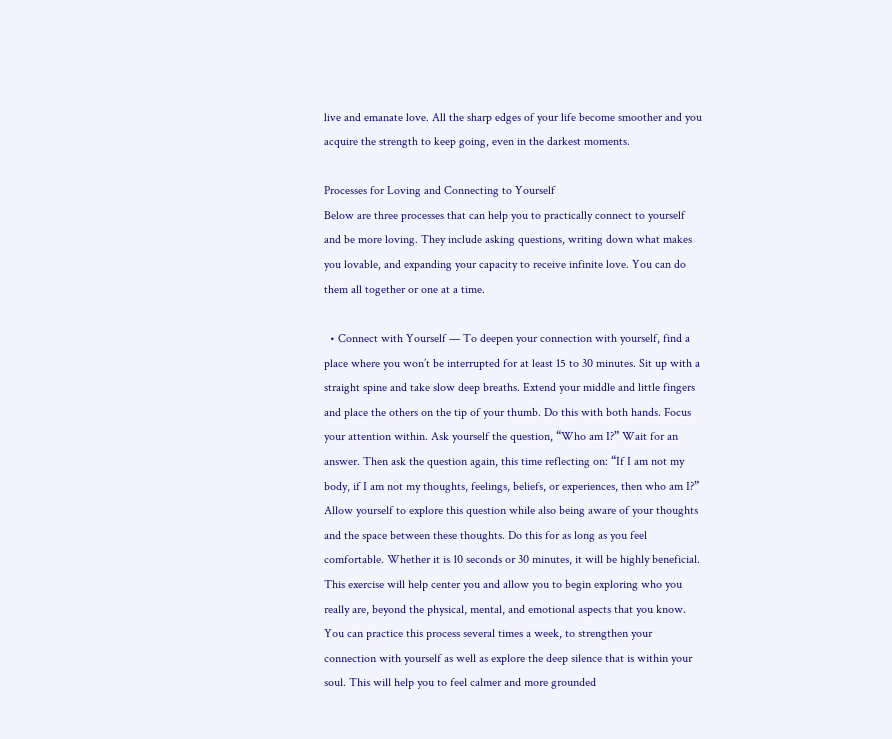live and emanate love. All the sharp edges of your life become smoother and you acquire the strength to keep going, even in the darkest moments.

Processes for Loving and Connecting to Yourself
Below are three processes that can help you to practically connect to yourself and be more loving. They include asking questions, writing down what makes you lovable, and expanding your capacity to receive infinite love. You can do them all together or one at a time.

  • Connect with Yourself — To deepen your connection with yourself, find a place where you won’t be interrupted for at least 15 to 30 minutes. Sit up with a straight spine and take slow deep breaths. Extend your middle and little fingers and place the others on the tip of your thumb. Do this with both hands. Focus your attention within. Ask yourself the question, “Who am I?” Wait for an answer. Then ask the question again, this time reflecting on: “If I am not my body, if I am not my thoughts, feelings, beliefs, or experiences, then who am I?” Allow yourself to explore this question while also being aware of your thoughts and the space between these thoughts. Do this for as long as you feel comfortable. Whether it is 10 seconds or 30 minutes, it will be highly beneficial. This exercise will help center you and allow you to begin exploring who you really are, beyond the physical, mental, and emotional aspects that you know. You can practice this process several times a week, to strengthen your connection with yourself as well as explore the deep silence that is within your soul. This will help you to feel calmer and more grounded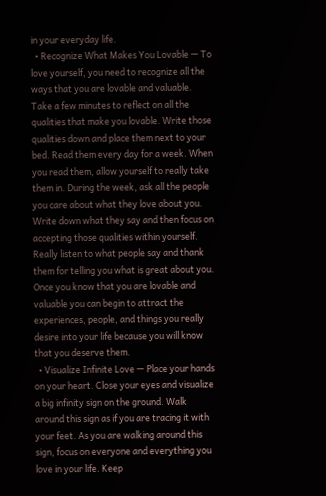in your everyday life.
  • Recognize What Makes You Lovable — To love yourself, you need to recognize all the ways that you are lovable and valuable. Take a few minutes to reflect on all the qualities that make you lovable. Write those qualities down and place them next to your bed. Read them every day for a week. When you read them, allow yourself to really take them in. During the week, ask all the people you care about what they love about you. Write down what they say and then focus on accepting those qualities within yourself. Really listen to what people say and thank them for telling you what is great about you. Once you know that you are lovable and valuable you can begin to attract the experiences, people, and things you really desire into your life because you will know that you deserve them.
  • Visualize Infinite Love — Place your hands on your heart. Close your eyes and visualize a big infinity sign on the ground. Walk around this sign as if you are tracing it with your feet. As you are walking around this sign, focus on everyone and everything you love in your life. Keep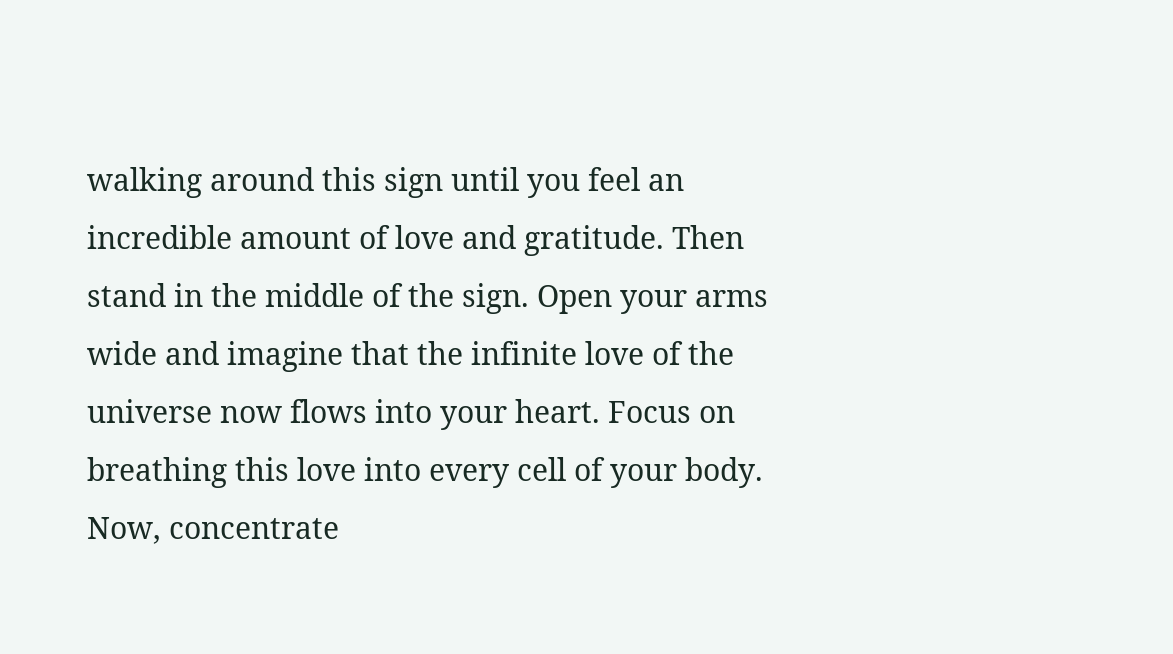walking around this sign until you feel an incredible amount of love and gratitude. Then stand in the middle of the sign. Open your arms wide and imagine that the infinite love of the universe now flows into your heart. Focus on breathing this love into every cell of your body. Now, concentrate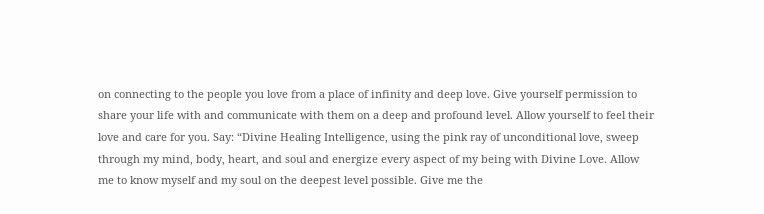on connecting to the people you love from a place of infinity and deep love. Give yourself permission to share your life with and communicate with them on a deep and profound level. Allow yourself to feel their love and care for you. Say: “Divine Healing Intelligence, using the pink ray of unconditional love, sweep through my mind, body, heart, and soul and energize every aspect of my being with Divine Love. Allow me to know myself and my soul on the deepest level possible. Give me the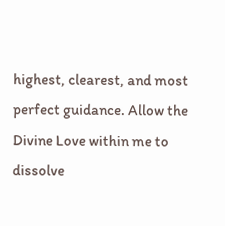highest, clearest, and most perfect guidance. Allow the Divine Love within me to dissolve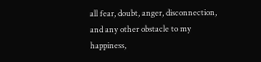all fear, doubt, anger, disconnection, and any other obstacle to my happiness,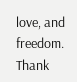love, and freedom. Thank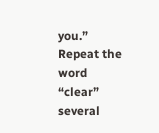you.” Repeat the word “clear” several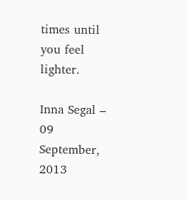times until you feel lighter.

Inna Segal – 09 September, 2013